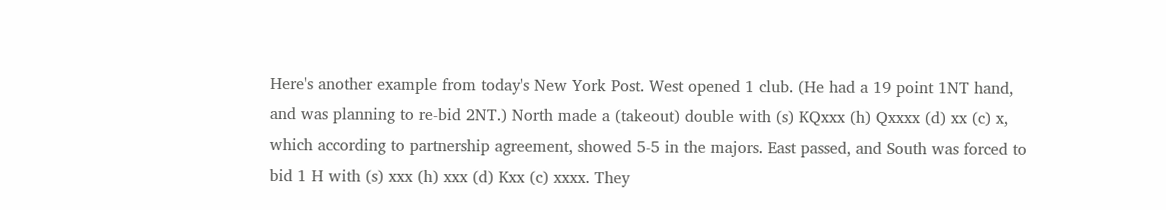Here's another example from today's New York Post. West opened 1 club. (He had a 19 point 1NT hand, and was planning to re-bid 2NT.) North made a (takeout) double with (s) KQxxx (h) Qxxxx (d) xx (c) x, which according to partnership agreement, showed 5-5 in the majors. East passed, and South was forced to bid 1 H with (s) xxx (h) xxx (d) Kxx (c) xxxx. They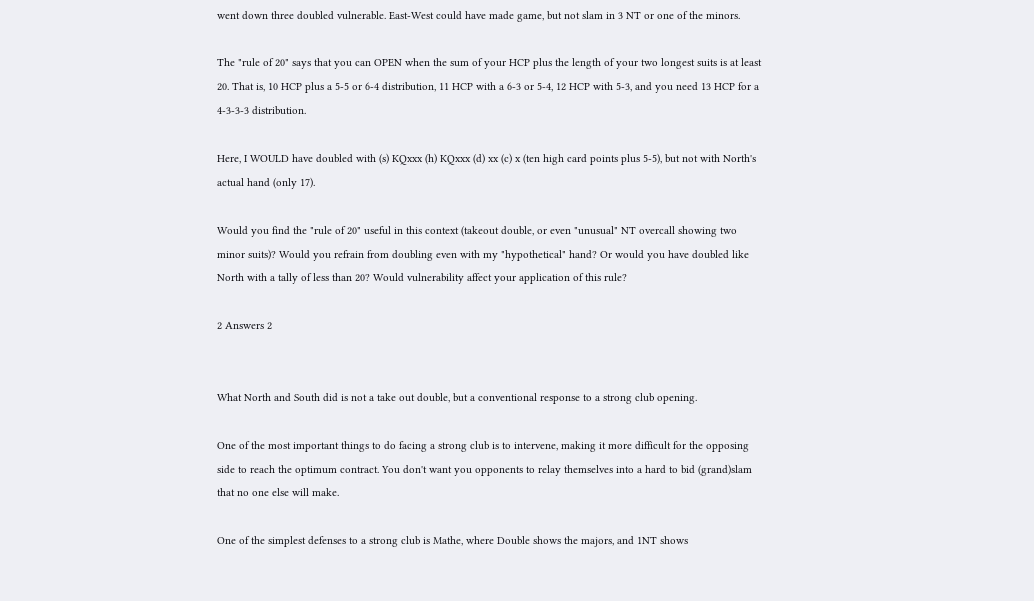went down three doubled vulnerable. East-West could have made game, but not slam in 3 NT or one of the minors.

The "rule of 20" says that you can OPEN when the sum of your HCP plus the length of your two longest suits is at least 20. That is, 10 HCP plus a 5-5 or 6-4 distribution, 11 HCP with a 6-3 or 5-4, 12 HCP with 5-3, and you need 13 HCP for a 4-3-3-3 distribution.

Here, I WOULD have doubled with (s) KQxxx (h) KQxxx (d) xx (c) x (ten high card points plus 5-5), but not with North's actual hand (only 17).

Would you find the "rule of 20" useful in this context (takeout double, or even "unusual" NT overcall showing two minor suits)? Would you refrain from doubling even with my "hypothetical" hand? Or would you have doubled like North with a tally of less than 20? Would vulnerability affect your application of this rule?

2 Answers 2


What North and South did is not a take out double, but a conventional response to a strong club opening.

One of the most important things to do facing a strong club is to intervene, making it more difficult for the opposing side to reach the optimum contract. You don't want you opponents to relay themselves into a hard to bid (grand)slam that no one else will make.

One of the simplest defenses to a strong club is Mathe, where Double shows the majors, and 1NT shows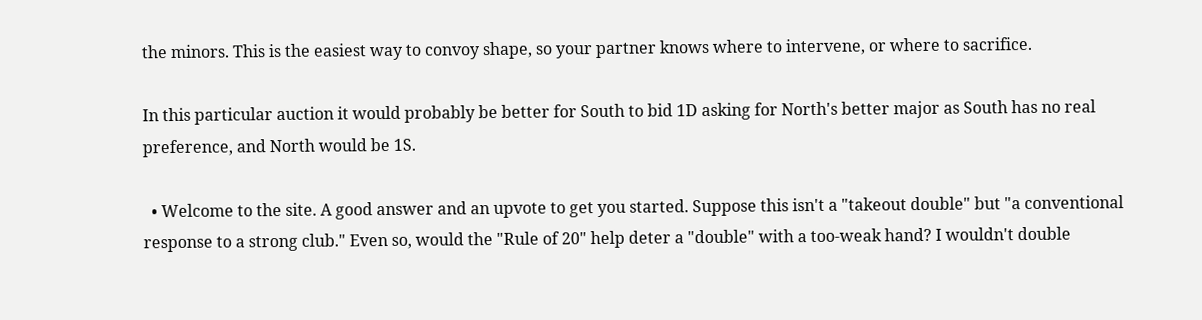the minors. This is the easiest way to convoy shape, so your partner knows where to intervene, or where to sacrifice.

In this particular auction it would probably be better for South to bid 1D asking for North's better major as South has no real preference, and North would be 1S.

  • Welcome to the site. A good answer and an upvote to get you started. Suppose this isn't a "takeout double" but "a conventional response to a strong club." Even so, would the "Rule of 20" help deter a "double" with a too-weak hand? I wouldn't double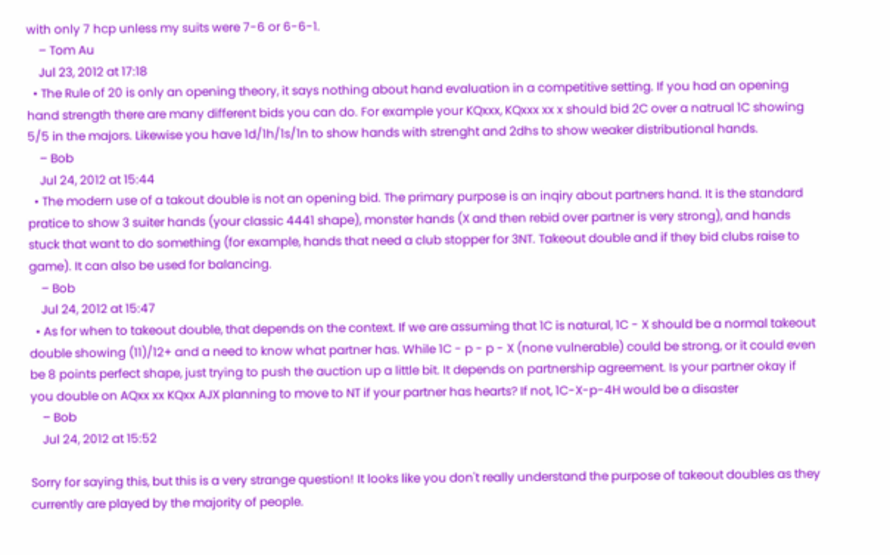with only 7 hcp unless my suits were 7-6 or 6-6-1.
    – Tom Au
    Jul 23, 2012 at 17:18
  • The Rule of 20 is only an opening theory, it says nothing about hand evaluation in a competitive setting. If you had an opening hand strength there are many different bids you can do. For example your KQxxx, KQxxx xx x should bid 2C over a natrual 1C showing 5/5 in the majors. Likewise you have 1d/1h/1s/1n to show hands with strenght and 2dhs to show weaker distributional hands.
    – Bob
    Jul 24, 2012 at 15:44
  • The modern use of a takout double is not an opening bid. The primary purpose is an inqiry about partners hand. It is the standard pratice to show 3 suiter hands (your classic 4441 shape), monster hands (X and then rebid over partner is very strong), and hands stuck that want to do something (for example, hands that need a club stopper for 3NT. Takeout double and if they bid clubs raise to game). It can also be used for balancing.
    – Bob
    Jul 24, 2012 at 15:47
  • As for when to takeout double, that depends on the context. If we are assuming that 1C is natural, 1C - X should be a normal takeout double showing (11)/12+ and a need to know what partner has. While 1C - p - p - X (none vulnerable) could be strong, or it could even be 8 points perfect shape, just trying to push the auction up a little bit. It depends on partnership agreement. Is your partner okay if you double on AQxx xx KQxx AJX planning to move to NT if your partner has hearts? If not, 1C-X-p-4H would be a disaster
    – Bob
    Jul 24, 2012 at 15:52

Sorry for saying this, but this is a very strange question! It looks like you don't really understand the purpose of takeout doubles as they currently are played by the majority of people.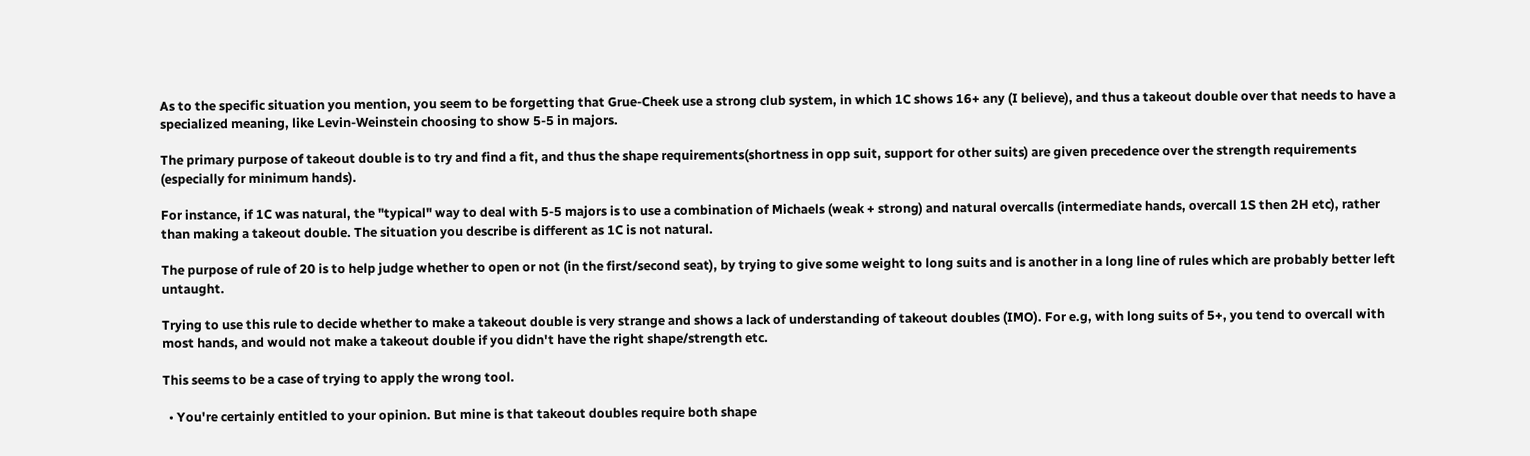As to the specific situation you mention, you seem to be forgetting that Grue-Cheek use a strong club system, in which 1C shows 16+ any (I believe), and thus a takeout double over that needs to have a specialized meaning, like Levin-Weinstein choosing to show 5-5 in majors.

The primary purpose of takeout double is to try and find a fit, and thus the shape requirements(shortness in opp suit, support for other suits) are given precedence over the strength requirements (especially for minimum hands).

For instance, if 1C was natural, the "typical" way to deal with 5-5 majors is to use a combination of Michaels (weak + strong) and natural overcalls (intermediate hands, overcall 1S then 2H etc), rather than making a takeout double. The situation you describe is different as 1C is not natural.

The purpose of rule of 20 is to help judge whether to open or not (in the first/second seat), by trying to give some weight to long suits and is another in a long line of rules which are probably better left untaught.

Trying to use this rule to decide whether to make a takeout double is very strange and shows a lack of understanding of takeout doubles (IMO). For e.g, with long suits of 5+, you tend to overcall with most hands, and would not make a takeout double if you didn't have the right shape/strength etc.

This seems to be a case of trying to apply the wrong tool.

  • You're certainly entitled to your opinion. But mine is that takeout doubles require both shape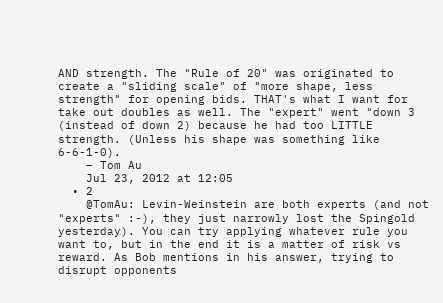AND strength. The "Rule of 20" was originated to create a "sliding scale" of "more shape, less strength" for opening bids. THAT's what I want for take out doubles as well. The "expert" went "down 3 (instead of down 2) because he had too LITTLE strength. (Unless his shape was something like 6-6-1-0).
    – Tom Au
    Jul 23, 2012 at 12:05
  • 2
    @TomAu: Levin-Weinstein are both experts (and not "experts" :-), they just narrowly lost the Spingold yesterday). You can try applying whatever rule you want to, but in the end it is a matter of risk vs reward. As Bob mentions in his answer, trying to disrupt opponents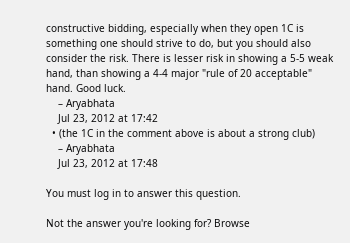constructive bidding, especially when they open 1C is something one should strive to do, but you should also consider the risk. There is lesser risk in showing a 5-5 weak hand, than showing a 4-4 major "rule of 20 acceptable" hand. Good luck.
    – Aryabhata
    Jul 23, 2012 at 17:42
  • (the 1C in the comment above is about a strong club)
    – Aryabhata
    Jul 23, 2012 at 17:48

You must log in to answer this question.

Not the answer you're looking for? Browse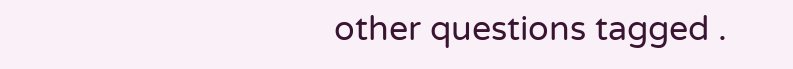other questions tagged .